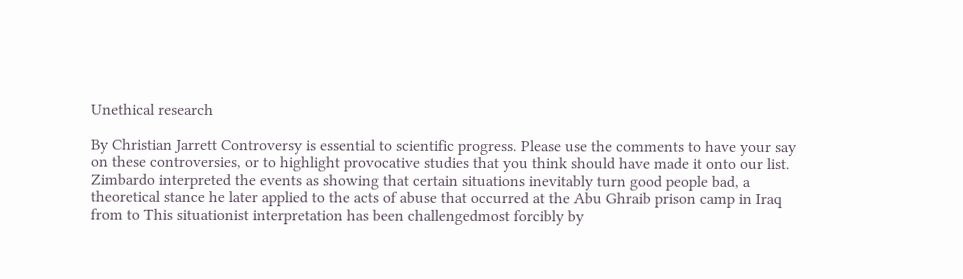Unethical research

By Christian Jarrett Controversy is essential to scientific progress. Please use the comments to have your say on these controversies, or to highlight provocative studies that you think should have made it onto our list. Zimbardo interpreted the events as showing that certain situations inevitably turn good people bad, a theoretical stance he later applied to the acts of abuse that occurred at the Abu Ghraib prison camp in Iraq from to This situationist interpretation has been challengedmost forcibly by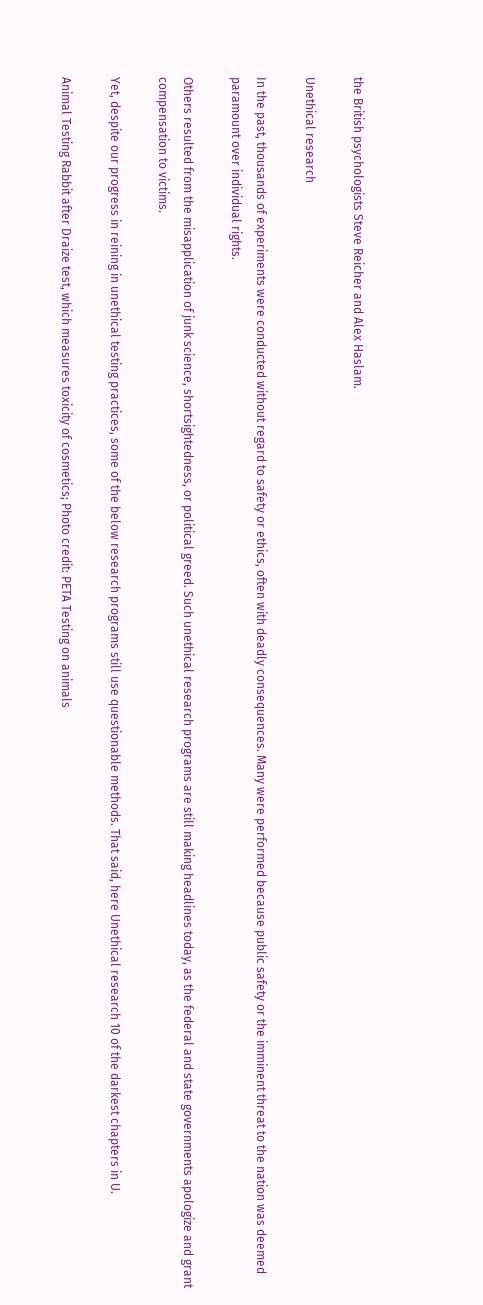the British psychologists Steve Reicher and Alex Haslam.

Unethical research

In the past, thousands of experiments were conducted without regard to safety or ethics, often with deadly consequences. Many were performed because public safety or the imminent threat to the nation was deemed paramount over individual rights.

Others resulted from the misapplication of junk science, shortsightedness, or political greed. Such unethical research programs are still making headlines today, as the federal and state governments apologize and grant compensation to victims.

Yet, despite our progress in reining in unethical testing practices, some of the below research programs still use questionable methods. That said, here Unethical research 10 of the darkest chapters in U.

Animal Testing Rabbit after Draize test, which measures toxicity of cosmetics; Photo credit: PETA Testing on animals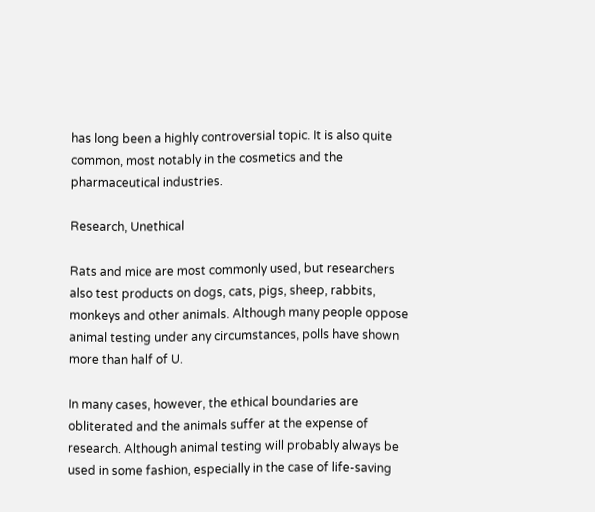has long been a highly controversial topic. It is also quite common, most notably in the cosmetics and the pharmaceutical industries.

Research, Unethical

Rats and mice are most commonly used, but researchers also test products on dogs, cats, pigs, sheep, rabbits, monkeys and other animals. Although many people oppose animal testing under any circumstances, polls have shown more than half of U.

In many cases, however, the ethical boundaries are obliterated and the animals suffer at the expense of research. Although animal testing will probably always be used in some fashion, especially in the case of life-saving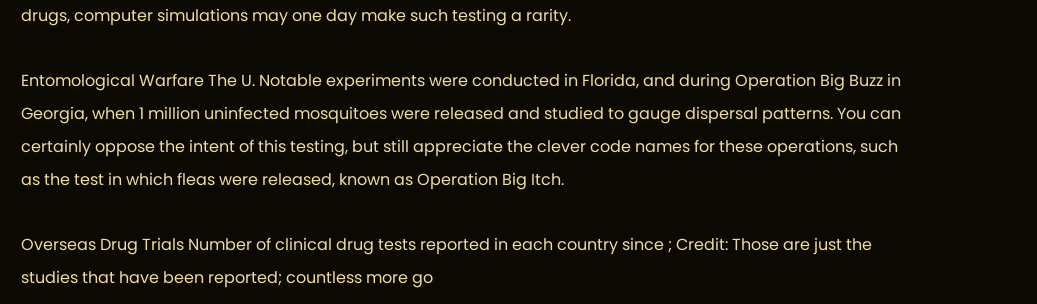drugs, computer simulations may one day make such testing a rarity.

Entomological Warfare The U. Notable experiments were conducted in Florida, and during Operation Big Buzz in Georgia, when 1 million uninfected mosquitoes were released and studied to gauge dispersal patterns. You can certainly oppose the intent of this testing, but still appreciate the clever code names for these operations, such as the test in which fleas were released, known as Operation Big Itch.

Overseas Drug Trials Number of clinical drug tests reported in each country since ; Credit: Those are just the studies that have been reported; countless more go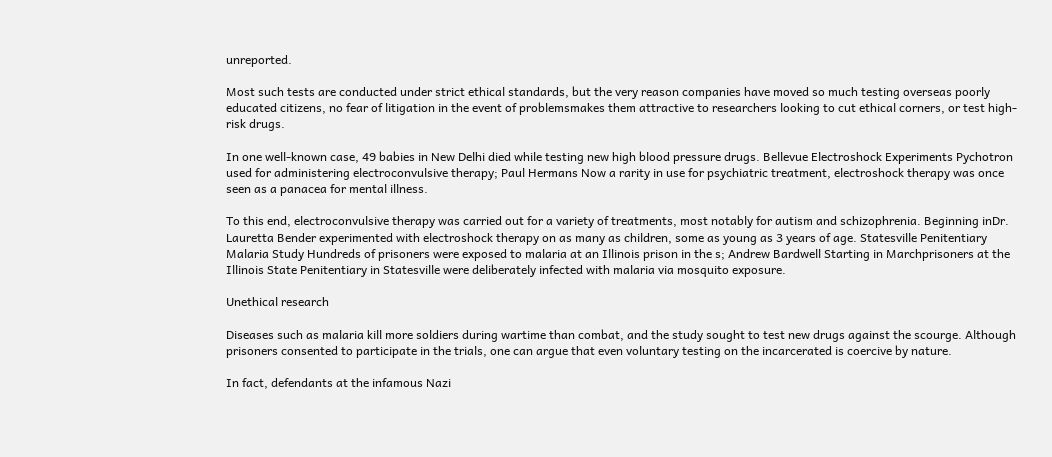unreported.

Most such tests are conducted under strict ethical standards, but the very reason companies have moved so much testing overseas poorly educated citizens, no fear of litigation in the event of problemsmakes them attractive to researchers looking to cut ethical corners, or test high-risk drugs.

In one well-known case, 49 babies in New Delhi died while testing new high blood pressure drugs. Bellevue Electroshock Experiments Pychotron used for administering electroconvulsive therapy; Paul Hermans Now a rarity in use for psychiatric treatment, electroshock therapy was once seen as a panacea for mental illness.

To this end, electroconvulsive therapy was carried out for a variety of treatments, most notably for autism and schizophrenia. Beginning inDr. Lauretta Bender experimented with electroshock therapy on as many as children, some as young as 3 years of age. Statesville Penitentiary Malaria Study Hundreds of prisoners were exposed to malaria at an Illinois prison in the s; Andrew Bardwell Starting in Marchprisoners at the Illinois State Penitentiary in Statesville were deliberately infected with malaria via mosquito exposure.

Unethical research

Diseases such as malaria kill more soldiers during wartime than combat, and the study sought to test new drugs against the scourge. Although prisoners consented to participate in the trials, one can argue that even voluntary testing on the incarcerated is coercive by nature.

In fact, defendants at the infamous Nazi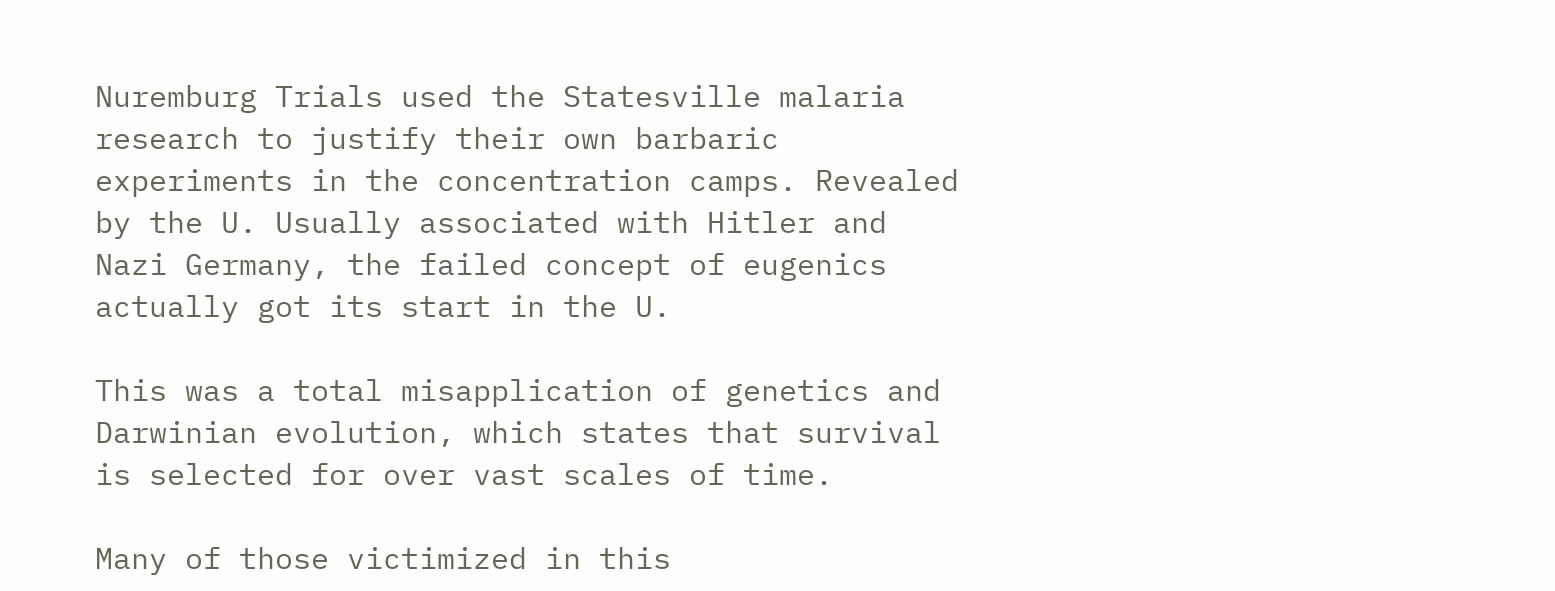Nuremburg Trials used the Statesville malaria research to justify their own barbaric experiments in the concentration camps. Revealed by the U. Usually associated with Hitler and Nazi Germany, the failed concept of eugenics actually got its start in the U.

This was a total misapplication of genetics and Darwinian evolution, which states that survival is selected for over vast scales of time.

Many of those victimized in this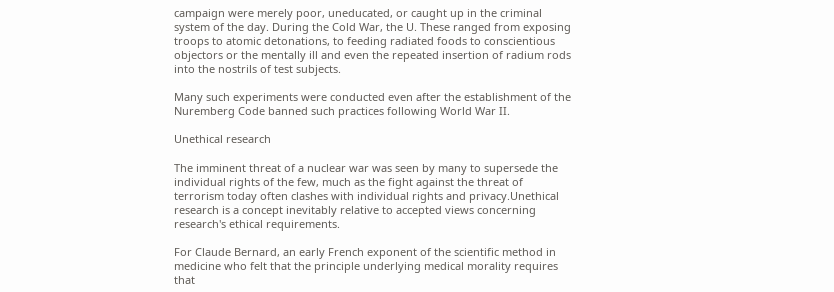campaign were merely poor, uneducated, or caught up in the criminal system of the day. During the Cold War, the U. These ranged from exposing troops to atomic detonations, to feeding radiated foods to conscientious objectors or the mentally ill and even the repeated insertion of radium rods into the nostrils of test subjects.

Many such experiments were conducted even after the establishment of the Nuremberg Code banned such practices following World War II.

Unethical research

The imminent threat of a nuclear war was seen by many to supersede the individual rights of the few, much as the fight against the threat of terrorism today often clashes with individual rights and privacy.Unethical research is a concept inevitably relative to accepted views concerning research's ethical requirements.

For Claude Bernard, an early French exponent of the scientific method in medicine who felt that the principle underlying medical morality requires that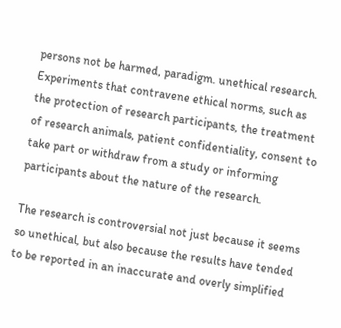persons not be harmed, paradigm. unethical research. Experiments that contravene ethical norms, such as the protection of research participants, the treatment of research animals, patient confidentiality, consent to take part or withdraw from a study or informing participants about the nature of the research.

The research is controversial not just because it seems so unethical, but also because the results have tended to be reported in an inaccurate and overly simplified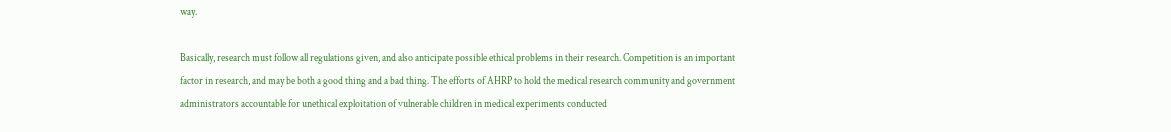way.

Basically, research must follow all regulations given, and also anticipate possible ethical problems in their research. Competition is an important factor in research, and may be both a good thing and a bad thing. The efforts of AHRP to hold the medical research community and government administrators accountable for unethical exploitation of vulnerable children in medical experiments conducted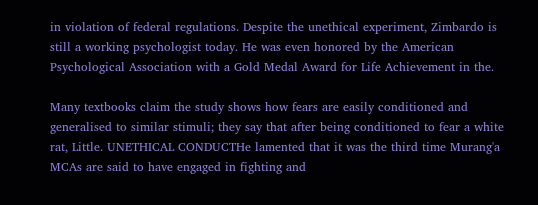in violation of federal regulations. Despite the unethical experiment, Zimbardo is still a working psychologist today. He was even honored by the American Psychological Association with a Gold Medal Award for Life Achievement in the.

Many textbooks claim the study shows how fears are easily conditioned and generalised to similar stimuli; they say that after being conditioned to fear a white rat, Little. UNETHICAL CONDUCTHe lamented that it was the third time Murang'a MCAs are said to have engaged in fighting and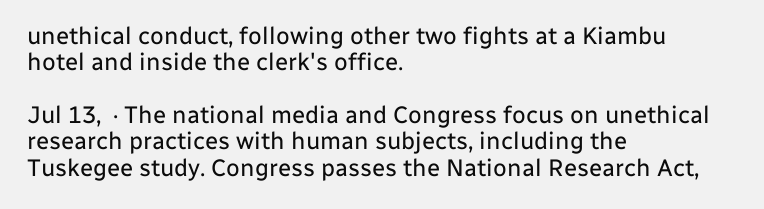unethical conduct, following other two fights at a Kiambu hotel and inside the clerk's office.

Jul 13,  · The national media and Congress focus on unethical research practices with human subjects, including the Tuskegee study. Congress passes the National Research Act,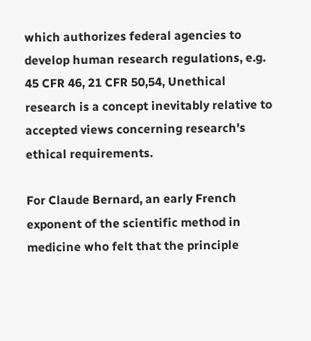which authorizes federal agencies to develop human research regulations, e.g. 45 CFR 46, 21 CFR 50,54, Unethical research is a concept inevitably relative to accepted views concerning research's ethical requirements.

For Claude Bernard, an early French exponent of the scientific method in medicine who felt that the principle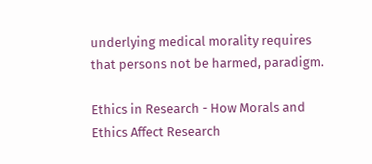underlying medical morality requires that persons not be harmed, paradigm.

Ethics in Research - How Morals and Ethics Affect Research